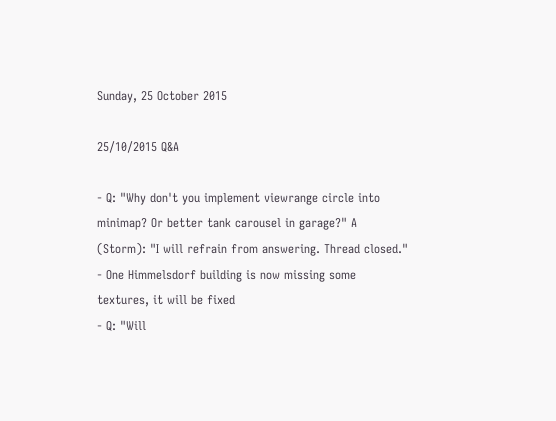Sunday, 25 October 2015

25/10/2015 Q&A

- Q: "Why don't you implement viewrange circle into minimap? Or better tank carousel in garage?" A (Storm): "I will refrain from answering. Thread closed."
- One Himmelsdorf building is now missing some textures, it will be fixed
- Q: "Will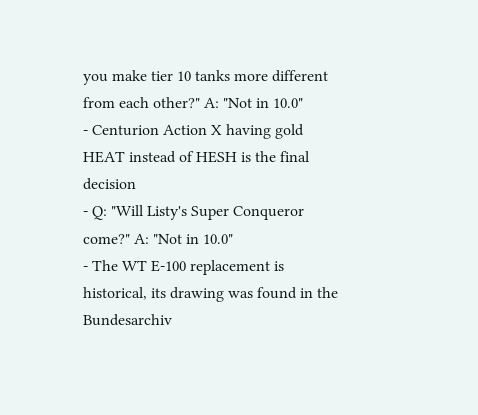you make tier 10 tanks more different from each other?" A: "Not in 10.0"
- Centurion Action X having gold HEAT instead of HESH is the final decision
- Q: "Will Listy's Super Conqueror come?" A: "Not in 10.0"
- The WT E-100 replacement is historical, its drawing was found in the Bundesarchiv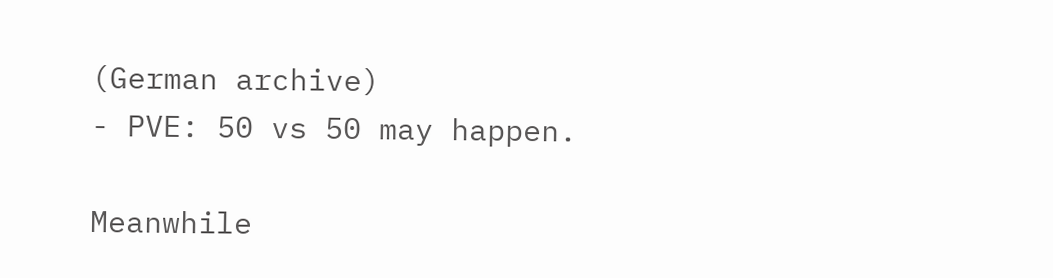(German archive)
- PVE: 50 vs 50 may happen.

Meanwhile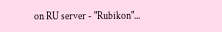on RU server - "Rubikon"...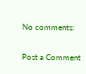No comments:

Post a Comment